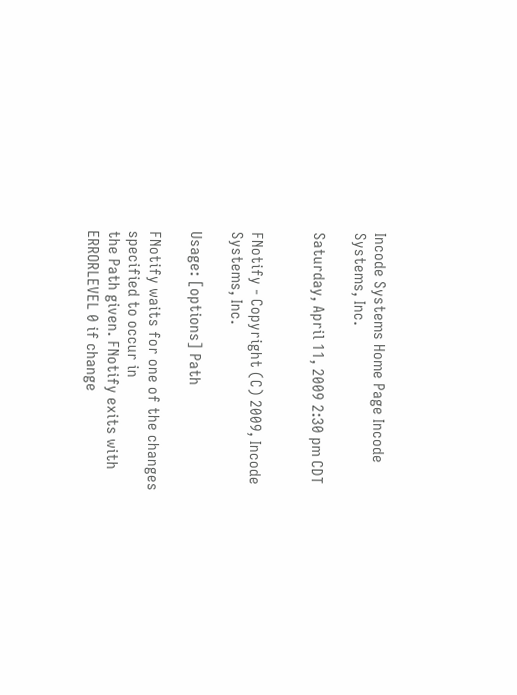Incode Systems Home Page Incode Systems, Inc.

Saturday, April 11, 2009 2:30 pm CDT


FNotify - Copyright (C) 2009, Incode Systems, Inc.

Usage: [options] Path

FNotify waits for one of the changes specified to occur in
the Path given. FNotify exits with ERRORLEVEL 0 if change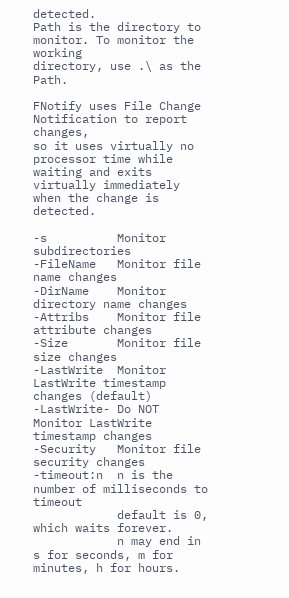detected.
Path is the directory to monitor. To monitor the working
directory, use .\ as the Path.

FNotify uses File Change Notification to report changes,
so it uses virtually no processor time while waiting and exits
virtually immediately when the change is detected.

-s          Monitor subdirectories
-FileName   Monitor file name changes
-DirName    Monitor directory name changes
-Attribs    Monitor file attribute changes
-Size       Monitor file size changes
-LastWrite  Monitor LastWrite timestamp changes (default)
-LastWrite- Do NOT Monitor LastWrite timestamp changes
-Security   Monitor file security changes
-timeout:n  n is the number of milliseconds to timeout
            default is 0, which waits forever.
            n may end in s for seconds, m for minutes, h for hours.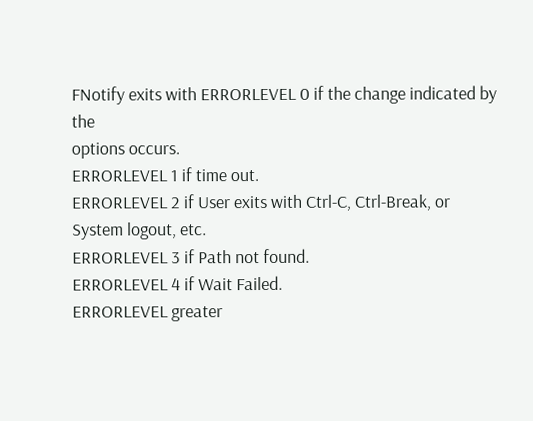FNotify exits with ERRORLEVEL 0 if the change indicated by the
options occurs.
ERRORLEVEL 1 if time out.
ERRORLEVEL 2 if User exits with Ctrl-C, Ctrl-Break, or System logout, etc.
ERRORLEVEL 3 if Path not found.
ERRORLEVEL 4 if Wait Failed.
ERRORLEVEL greater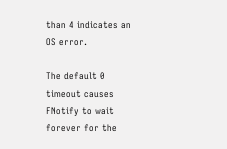than 4 indicates an OS error.

The default 0 timeout causes FNotify to wait forever for the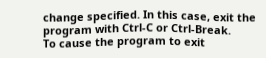change specified. In this case, exit the program with Ctrl-C or Ctrl-Break.
To cause the program to exit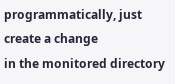programmatically, just create a change
in the monitored directory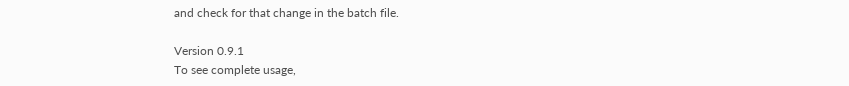and check for that change in the batch file.

Version 0.9.1
To see complete usage,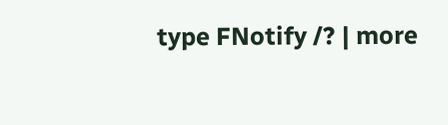type FNotify /? | more